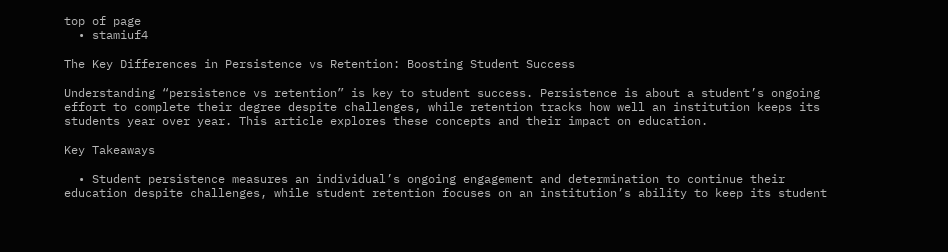top of page
  • stamiuf4

The Key Differences in Persistence vs Retention: Boosting Student Success

Understanding “persistence vs retention” is key to student success. Persistence is about a student’s ongoing effort to complete their degree despite challenges, while retention tracks how well an institution keeps its students year over year. This article explores these concepts and their impact on education.

Key Takeaways

  • Student persistence measures an individual’s ongoing engagement and determination to continue their education despite challenges, while student retention focuses on an institution’s ability to keep its student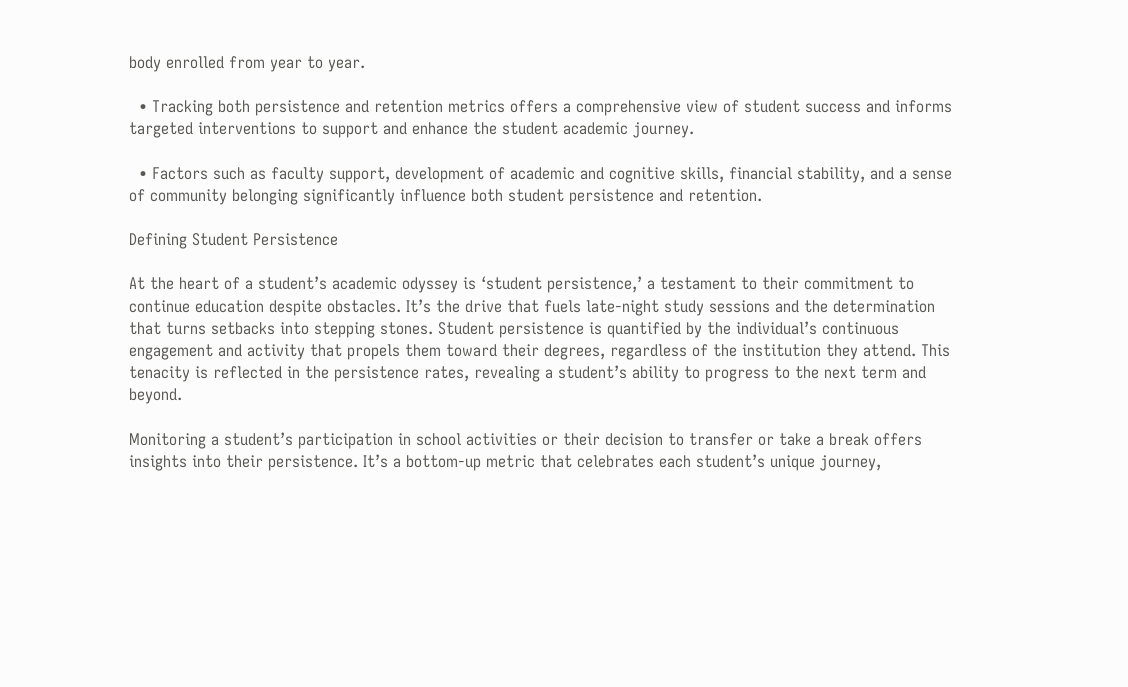body enrolled from year to year.

  • Tracking both persistence and retention metrics offers a comprehensive view of student success and informs targeted interventions to support and enhance the student academic journey.

  • Factors such as faculty support, development of academic and cognitive skills, financial stability, and a sense of community belonging significantly influence both student persistence and retention.

Defining Student Persistence

At the heart of a student’s academic odyssey is ‘student persistence,’ a testament to their commitment to continue education despite obstacles. It’s the drive that fuels late-night study sessions and the determination that turns setbacks into stepping stones. Student persistence is quantified by the individual’s continuous engagement and activity that propels them toward their degrees, regardless of the institution they attend. This tenacity is reflected in the persistence rates, revealing a student’s ability to progress to the next term and beyond.

Monitoring a student’s participation in school activities or their decision to transfer or take a break offers insights into their persistence. It’s a bottom-up metric that celebrates each student’s unique journey,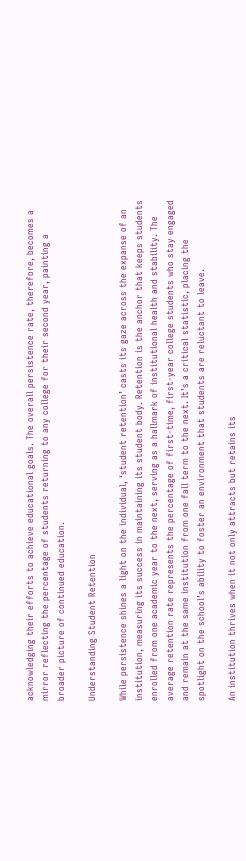acknowledging their efforts to achieve educational goals. The overall persistence rate, therefore, becomes a mirror reflecting the percentage of students returning to any college for their second year, painting a broader picture of continued education.

Understanding Student Retention

While persistence shines a light on the individual, ‘student retention’ casts its gaze across the expanse of an institution, measuring its success in maintaining its student body. Retention is the anchor that keeps students enrolled from one academic year to the next, serving as a hallmark of institutional health and stability. The average retention rate represents the percentage of first-time, first-year college students who stay engaged and remain at the same institution from one fall term to the next. It’s a critical statistic, placing the spotlight on the school’s ability to foster an environment that students are reluctant to leave.

An institution thrives when it not only attracts but retains its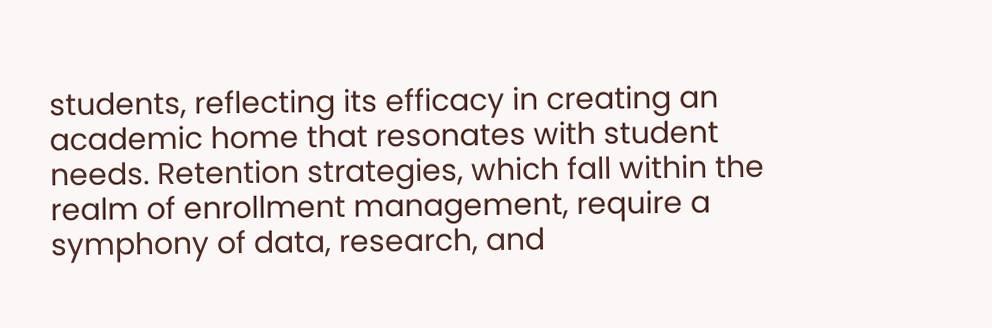students, reflecting its efficacy in creating an academic home that resonates with student needs. Retention strategies, which fall within the realm of enrollment management, require a symphony of data, research, and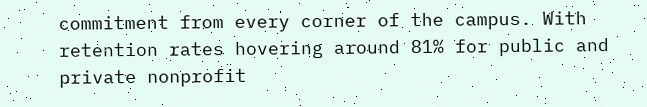commitment from every corner of the campus. With retention rates hovering around 81% for public and private nonprofit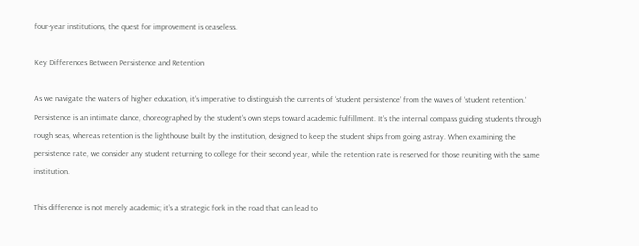four-year institutions, the quest for improvement is ceaseless.

Key Differences Between Persistence and Retention

As we navigate the waters of higher education, it’s imperative to distinguish the currents of ‘student persistence’ from the waves of ‘student retention.’ Persistence is an intimate dance, choreographed by the student’s own steps toward academic fulfillment. It’s the internal compass guiding students through rough seas, whereas retention is the lighthouse built by the institution, designed to keep the student ships from going astray. When examining the persistence rate, we consider any student returning to college for their second year, while the retention rate is reserved for those reuniting with the same institution.

This difference is not merely academic; it’s a strategic fork in the road that can lead to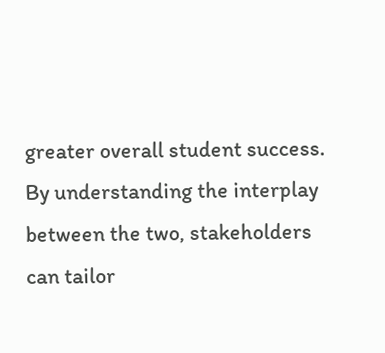greater overall student success. By understanding the interplay between the two, stakeholders can tailor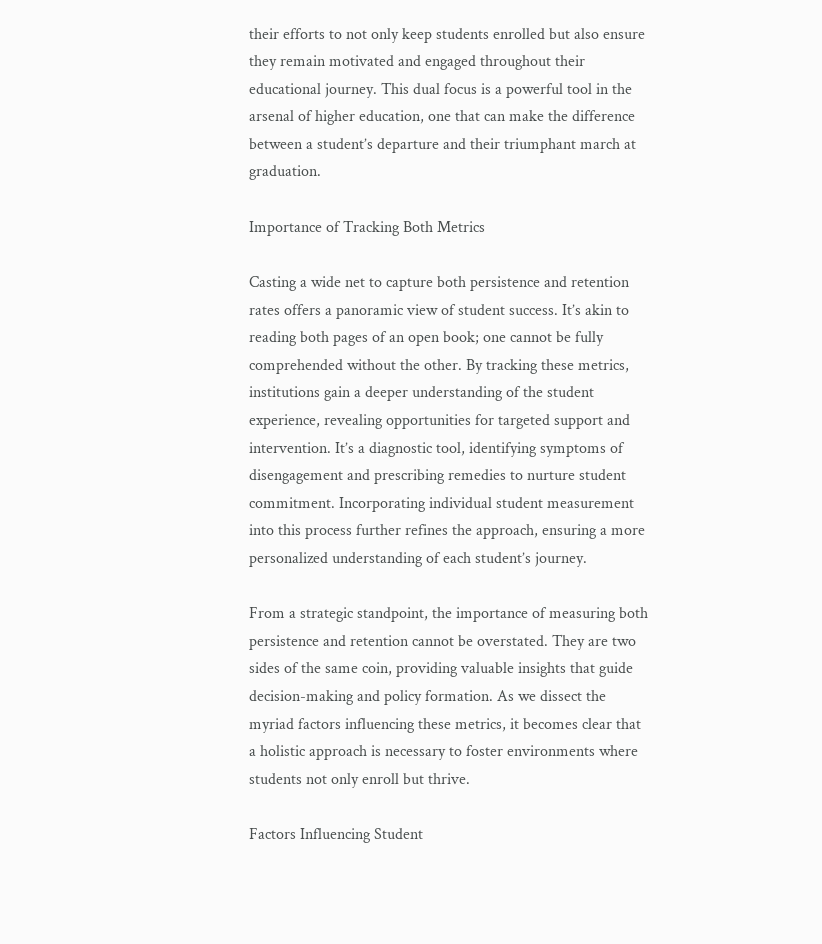their efforts to not only keep students enrolled but also ensure they remain motivated and engaged throughout their educational journey. This dual focus is a powerful tool in the arsenal of higher education, one that can make the difference between a student’s departure and their triumphant march at graduation.

Importance of Tracking Both Metrics

Casting a wide net to capture both persistence and retention rates offers a panoramic view of student success. It’s akin to reading both pages of an open book; one cannot be fully comprehended without the other. By tracking these metrics, institutions gain a deeper understanding of the student experience, revealing opportunities for targeted support and intervention. It’s a diagnostic tool, identifying symptoms of disengagement and prescribing remedies to nurture student commitment. Incorporating individual student measurement into this process further refines the approach, ensuring a more personalized understanding of each student’s journey.

From a strategic standpoint, the importance of measuring both persistence and retention cannot be overstated. They are two sides of the same coin, providing valuable insights that guide decision-making and policy formation. As we dissect the myriad factors influencing these metrics, it becomes clear that a holistic approach is necessary to foster environments where students not only enroll but thrive.

Factors Influencing Student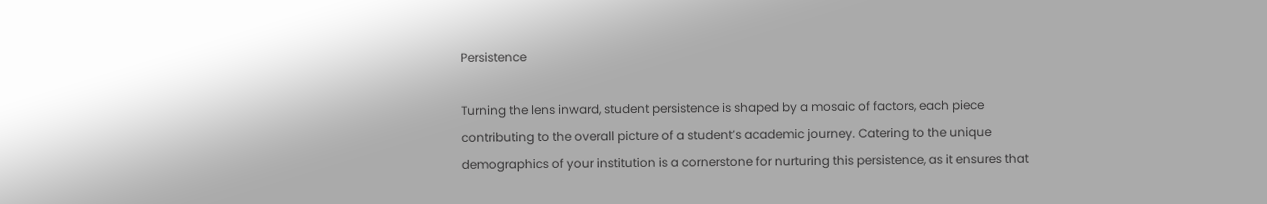Persistence

Turning the lens inward, student persistence is shaped by a mosaic of factors, each piece contributing to the overall picture of a student’s academic journey. Catering to the unique demographics of your institution is a cornerstone for nurturing this persistence, as it ensures that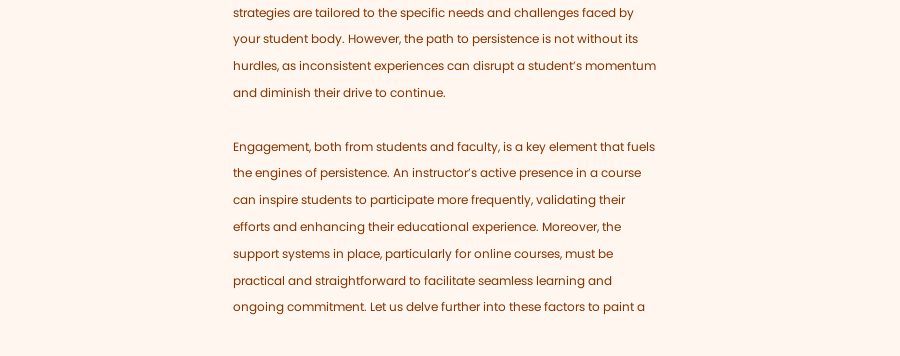strategies are tailored to the specific needs and challenges faced by your student body. However, the path to persistence is not without its hurdles, as inconsistent experiences can disrupt a student’s momentum and diminish their drive to continue.

Engagement, both from students and faculty, is a key element that fuels the engines of persistence. An instructor’s active presence in a course can inspire students to participate more frequently, validating their efforts and enhancing their educational experience. Moreover, the support systems in place, particularly for online courses, must be practical and straightforward to facilitate seamless learning and ongoing commitment. Let us delve further into these factors to paint a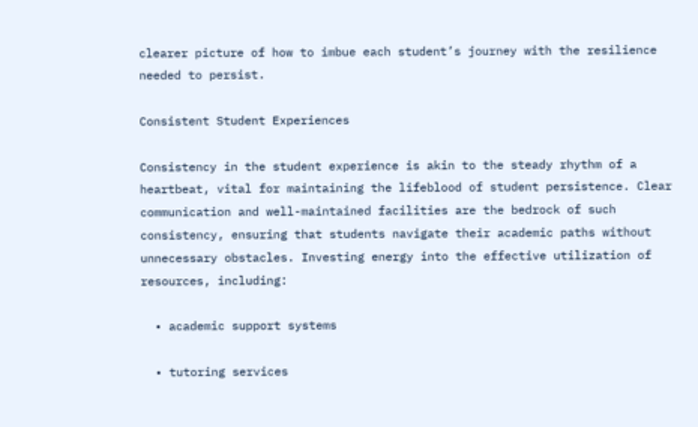clearer picture of how to imbue each student’s journey with the resilience needed to persist.

Consistent Student Experiences

Consistency in the student experience is akin to the steady rhythm of a heartbeat, vital for maintaining the lifeblood of student persistence. Clear communication and well-maintained facilities are the bedrock of such consistency, ensuring that students navigate their academic paths without unnecessary obstacles. Investing energy into the effective utilization of resources, including:

  • academic support systems

  • tutoring services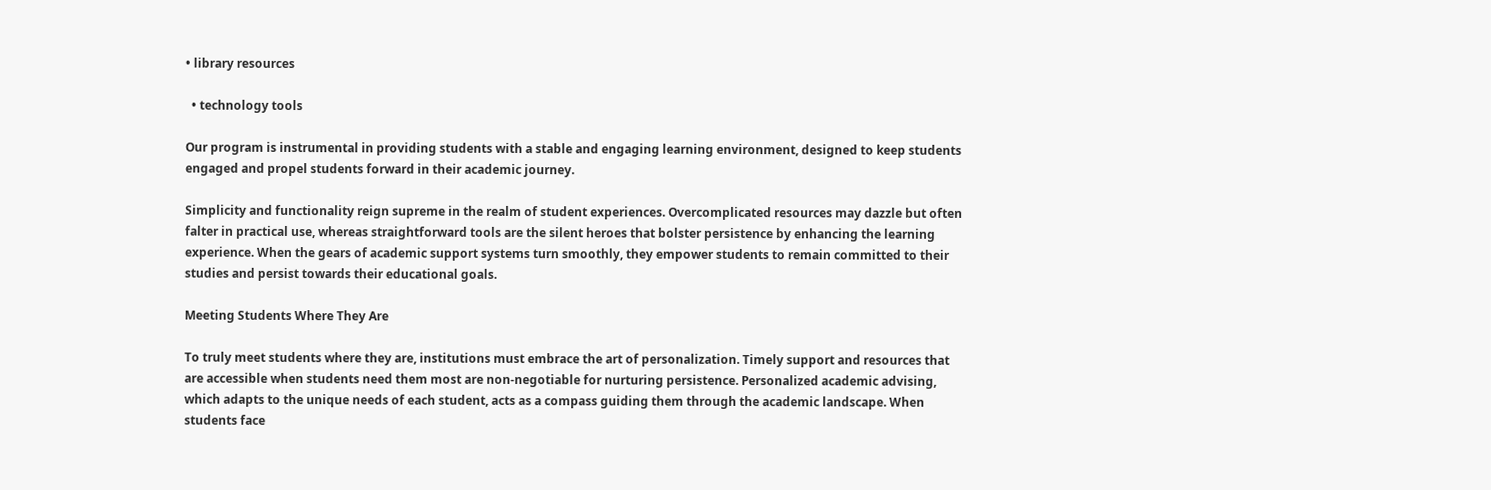• library resources

  • technology tools

Our program is instrumental in providing students with a stable and engaging learning environment, designed to keep students engaged and propel students forward in their academic journey.

Simplicity and functionality reign supreme in the realm of student experiences. Overcomplicated resources may dazzle but often falter in practical use, whereas straightforward tools are the silent heroes that bolster persistence by enhancing the learning experience. When the gears of academic support systems turn smoothly, they empower students to remain committed to their studies and persist towards their educational goals.

Meeting Students Where They Are

To truly meet students where they are, institutions must embrace the art of personalization. Timely support and resources that are accessible when students need them most are non-negotiable for nurturing persistence. Personalized academic advising, which adapts to the unique needs of each student, acts as a compass guiding them through the academic landscape. When students face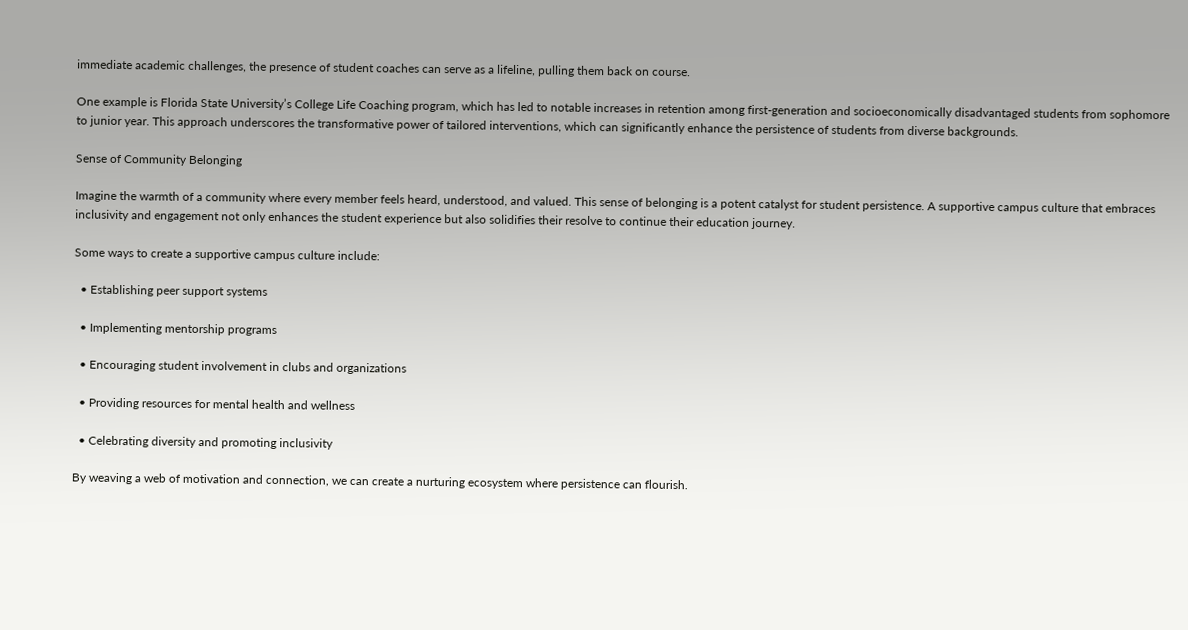immediate academic challenges, the presence of student coaches can serve as a lifeline, pulling them back on course.

One example is Florida State University’s College Life Coaching program, which has led to notable increases in retention among first-generation and socioeconomically disadvantaged students from sophomore to junior year. This approach underscores the transformative power of tailored interventions, which can significantly enhance the persistence of students from diverse backgrounds.

Sense of Community Belonging

Imagine the warmth of a community where every member feels heard, understood, and valued. This sense of belonging is a potent catalyst for student persistence. A supportive campus culture that embraces inclusivity and engagement not only enhances the student experience but also solidifies their resolve to continue their education journey.

Some ways to create a supportive campus culture include:

  • Establishing peer support systems

  • Implementing mentorship programs

  • Encouraging student involvement in clubs and organizations

  • Providing resources for mental health and wellness

  • Celebrating diversity and promoting inclusivity

By weaving a web of motivation and connection, we can create a nurturing ecosystem where persistence can flourish.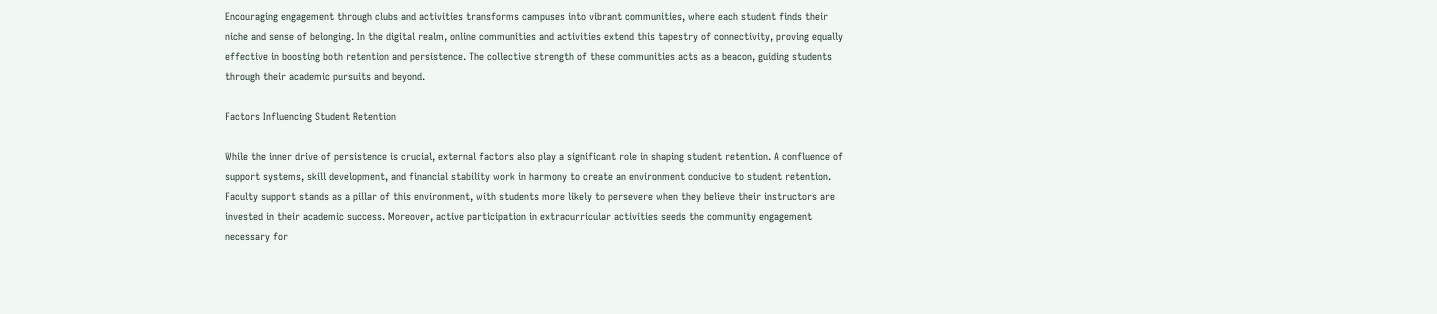Encouraging engagement through clubs and activities transforms campuses into vibrant communities, where each student finds their niche and sense of belonging. In the digital realm, online communities and activities extend this tapestry of connectivity, proving equally effective in boosting both retention and persistence. The collective strength of these communities acts as a beacon, guiding students through their academic pursuits and beyond.

Factors Influencing Student Retention

While the inner drive of persistence is crucial, external factors also play a significant role in shaping student retention. A confluence of support systems, skill development, and financial stability work in harmony to create an environment conducive to student retention. Faculty support stands as a pillar of this environment, with students more likely to persevere when they believe their instructors are invested in their academic success. Moreover, active participation in extracurricular activities seeds the community engagement necessary for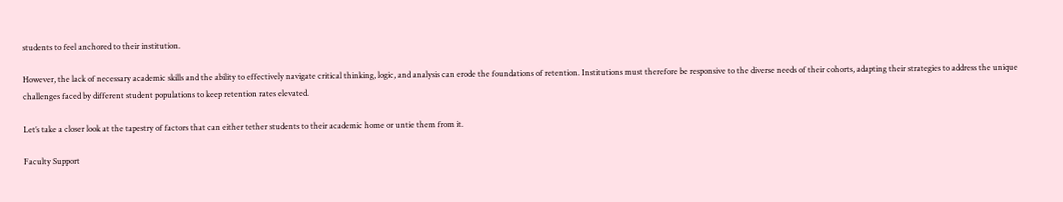students to feel anchored to their institution.

However, the lack of necessary academic skills and the ability to effectively navigate critical thinking, logic, and analysis can erode the foundations of retention. Institutions must therefore be responsive to the diverse needs of their cohorts, adapting their strategies to address the unique challenges faced by different student populations to keep retention rates elevated.

Let’s take a closer look at the tapestry of factors that can either tether students to their academic home or untie them from it.

Faculty Support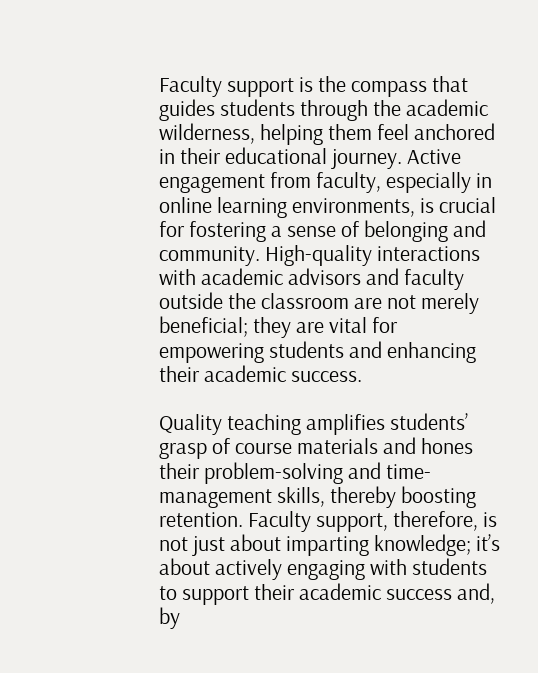Faculty support is the compass that guides students through the academic wilderness, helping them feel anchored in their educational journey. Active engagement from faculty, especially in online learning environments, is crucial for fostering a sense of belonging and community. High-quality interactions with academic advisors and faculty outside the classroom are not merely beneficial; they are vital for empowering students and enhancing their academic success.

Quality teaching amplifies students’ grasp of course materials and hones their problem-solving and time-management skills, thereby boosting retention. Faculty support, therefore, is not just about imparting knowledge; it’s about actively engaging with students to support their academic success and, by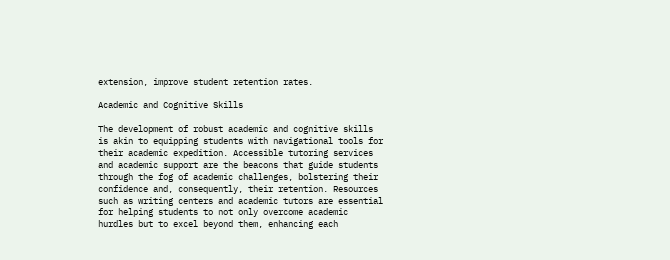extension, improve student retention rates.

Academic and Cognitive Skills

The development of robust academic and cognitive skills is akin to equipping students with navigational tools for their academic expedition. Accessible tutoring services and academic support are the beacons that guide students through the fog of academic challenges, bolstering their confidence and, consequently, their retention. Resources such as writing centers and academic tutors are essential for helping students to not only overcome academic hurdles but to excel beyond them, enhancing each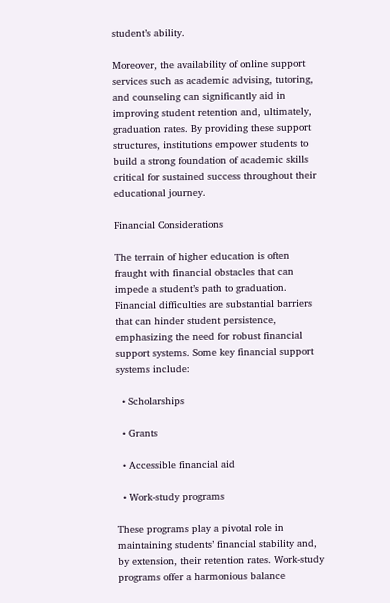student’s ability.

Moreover, the availability of online support services such as academic advising, tutoring, and counseling can significantly aid in improving student retention and, ultimately, graduation rates. By providing these support structures, institutions empower students to build a strong foundation of academic skills critical for sustained success throughout their educational journey.

Financial Considerations

The terrain of higher education is often fraught with financial obstacles that can impede a student’s path to graduation. Financial difficulties are substantial barriers that can hinder student persistence, emphasizing the need for robust financial support systems. Some key financial support systems include:

  • Scholarships

  • Grants

  • Accessible financial aid

  • Work-study programs

These programs play a pivotal role in maintaining students’ financial stability and, by extension, their retention rates. Work-study programs offer a harmonious balance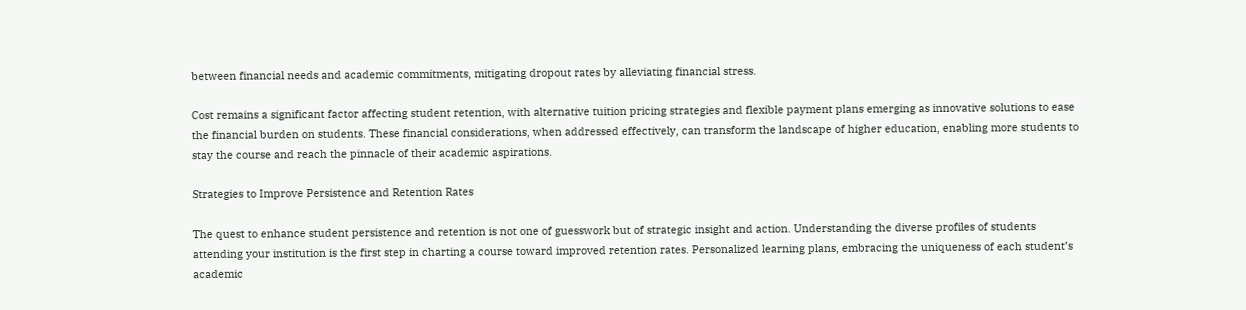between financial needs and academic commitments, mitigating dropout rates by alleviating financial stress.

Cost remains a significant factor affecting student retention, with alternative tuition pricing strategies and flexible payment plans emerging as innovative solutions to ease the financial burden on students. These financial considerations, when addressed effectively, can transform the landscape of higher education, enabling more students to stay the course and reach the pinnacle of their academic aspirations.

Strategies to Improve Persistence and Retention Rates

The quest to enhance student persistence and retention is not one of guesswork but of strategic insight and action. Understanding the diverse profiles of students attending your institution is the first step in charting a course toward improved retention rates. Personalized learning plans, embracing the uniqueness of each student’s academic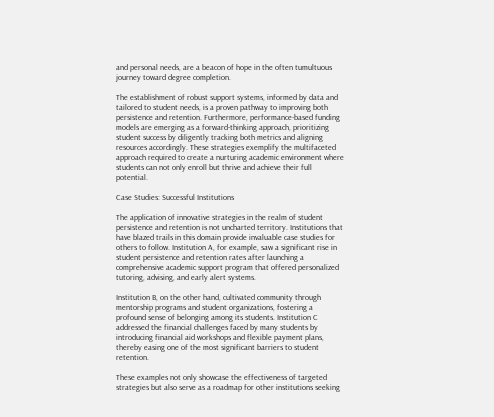and personal needs, are a beacon of hope in the often tumultuous journey toward degree completion.

The establishment of robust support systems, informed by data and tailored to student needs, is a proven pathway to improving both persistence and retention. Furthermore, performance-based funding models are emerging as a forward-thinking approach, prioritizing student success by diligently tracking both metrics and aligning resources accordingly. These strategies exemplify the multifaceted approach required to create a nurturing academic environment where students can not only enroll but thrive and achieve their full potential.

Case Studies: Successful Institutions

The application of innovative strategies in the realm of student persistence and retention is not uncharted territory. Institutions that have blazed trails in this domain provide invaluable case studies for others to follow. Institution A, for example, saw a significant rise in student persistence and retention rates after launching a comprehensive academic support program that offered personalized tutoring, advising, and early alert systems.

Institution B, on the other hand, cultivated community through mentorship programs and student organizations, fostering a profound sense of belonging among its students. Institution C addressed the financial challenges faced by many students by introducing financial aid workshops and flexible payment plans, thereby easing one of the most significant barriers to student retention.

These examples not only showcase the effectiveness of targeted strategies but also serve as a roadmap for other institutions seeking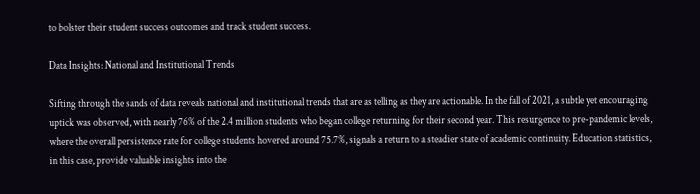to bolster their student success outcomes and track student success.

Data Insights: National and Institutional Trends

Sifting through the sands of data reveals national and institutional trends that are as telling as they are actionable. In the fall of 2021, a subtle yet encouraging uptick was observed, with nearly 76% of the 2.4 million students who began college returning for their second year. This resurgence to pre-pandemic levels, where the overall persistence rate for college students hovered around 75.7%, signals a return to a steadier state of academic continuity. Education statistics, in this case, provide valuable insights into the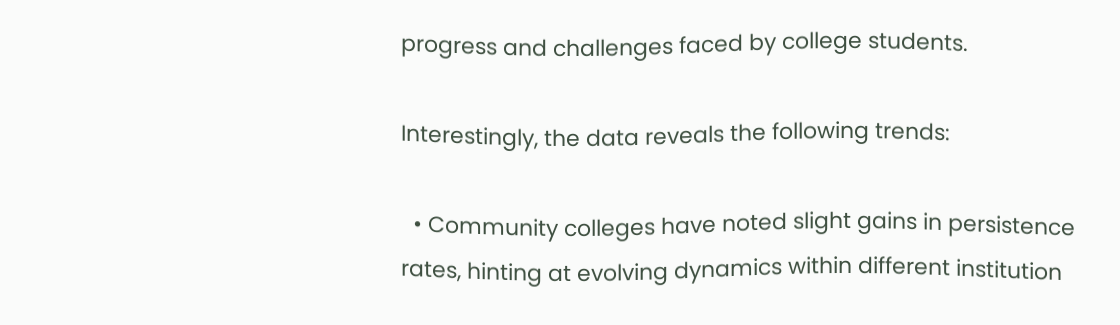progress and challenges faced by college students.

Interestingly, the data reveals the following trends:

  • Community colleges have noted slight gains in persistence rates, hinting at evolving dynamics within different institution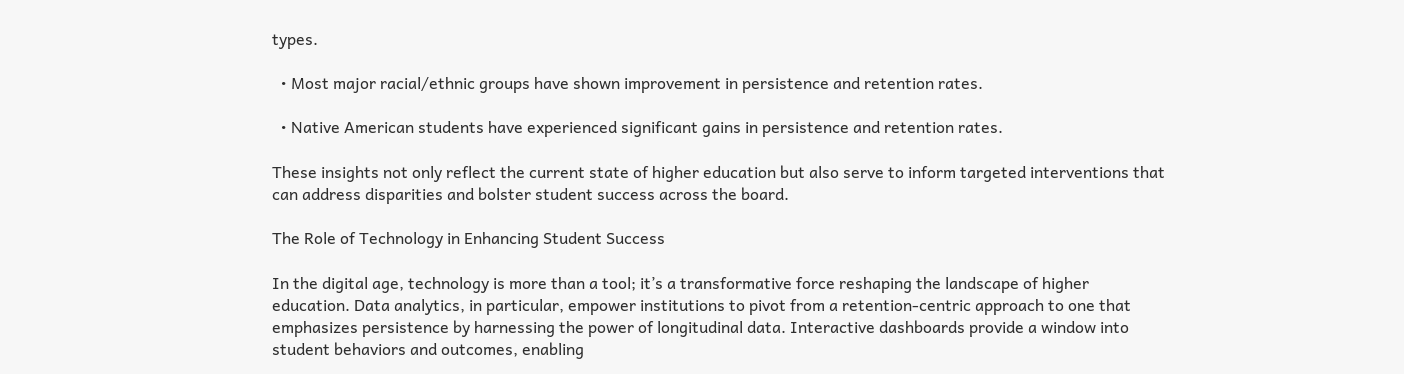types.

  • Most major racial/ethnic groups have shown improvement in persistence and retention rates.

  • Native American students have experienced significant gains in persistence and retention rates.

These insights not only reflect the current state of higher education but also serve to inform targeted interventions that can address disparities and bolster student success across the board.

The Role of Technology in Enhancing Student Success

In the digital age, technology is more than a tool; it’s a transformative force reshaping the landscape of higher education. Data analytics, in particular, empower institutions to pivot from a retention-centric approach to one that emphasizes persistence by harnessing the power of longitudinal data. Interactive dashboards provide a window into student behaviors and outcomes, enabling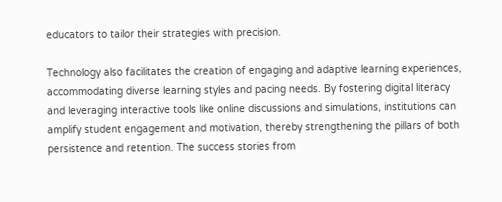educators to tailor their strategies with precision.

Technology also facilitates the creation of engaging and adaptive learning experiences, accommodating diverse learning styles and pacing needs. By fostering digital literacy and leveraging interactive tools like online discussions and simulations, institutions can amplify student engagement and motivation, thereby strengthening the pillars of both persistence and retention. The success stories from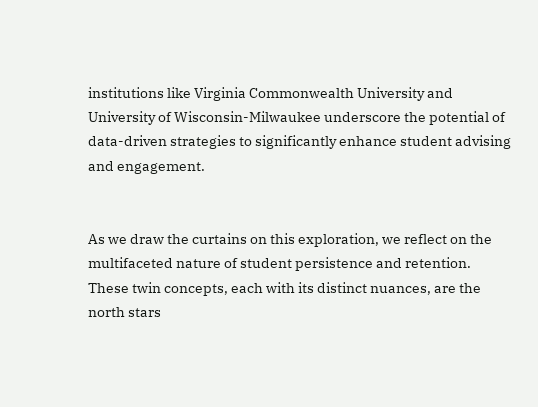institutions like Virginia Commonwealth University and University of Wisconsin-Milwaukee underscore the potential of data-driven strategies to significantly enhance student advising and engagement.


As we draw the curtains on this exploration, we reflect on the multifaceted nature of student persistence and retention. These twin concepts, each with its distinct nuances, are the north stars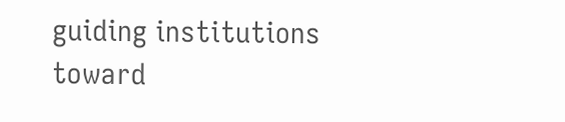guiding institutions toward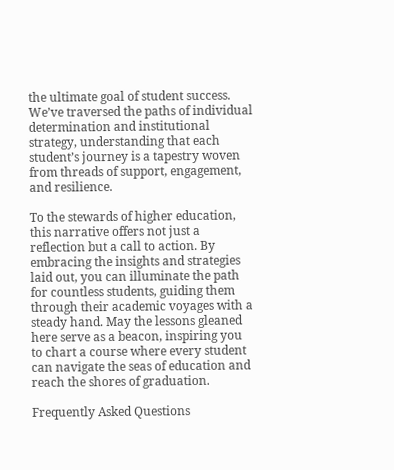the ultimate goal of student success. We’ve traversed the paths of individual determination and institutional strategy, understanding that each student’s journey is a tapestry woven from threads of support, engagement, and resilience.

To the stewards of higher education, this narrative offers not just a reflection but a call to action. By embracing the insights and strategies laid out, you can illuminate the path for countless students, guiding them through their academic voyages with a steady hand. May the lessons gleaned here serve as a beacon, inspiring you to chart a course where every student can navigate the seas of education and reach the shores of graduation.

Frequently Asked Questions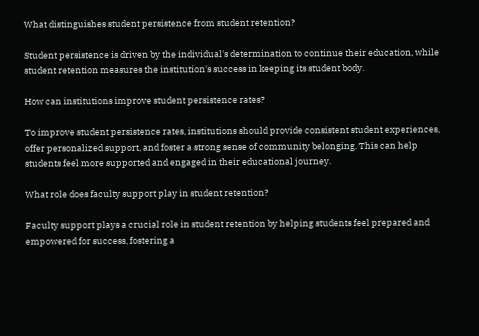What distinguishes student persistence from student retention?

Student persistence is driven by the individual's determination to continue their education, while student retention measures the institution's success in keeping its student body.

How can institutions improve student persistence rates?

To improve student persistence rates, institutions should provide consistent student experiences, offer personalized support, and foster a strong sense of community belonging. This can help students feel more supported and engaged in their educational journey.

What role does faculty support play in student retention?

Faculty support plays a crucial role in student retention by helping students feel prepared and empowered for success, fostering a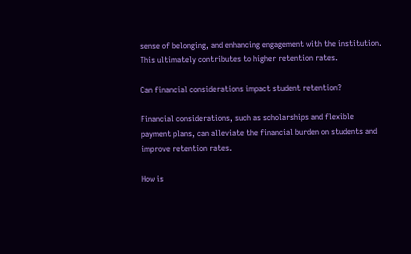sense of belonging, and enhancing engagement with the institution. This ultimately contributes to higher retention rates.

Can financial considerations impact student retention?

Financial considerations, such as scholarships and flexible payment plans, can alleviate the financial burden on students and improve retention rates.

How is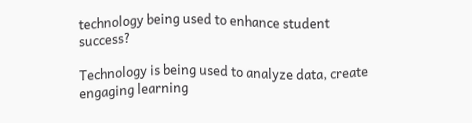technology being used to enhance student success?

Technology is being used to analyze data, create engaging learning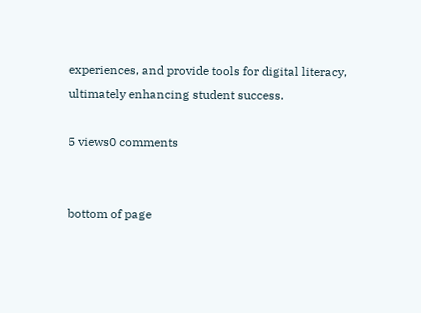experiences, and provide tools for digital literacy, ultimately enhancing student success.

5 views0 comments


bottom of page